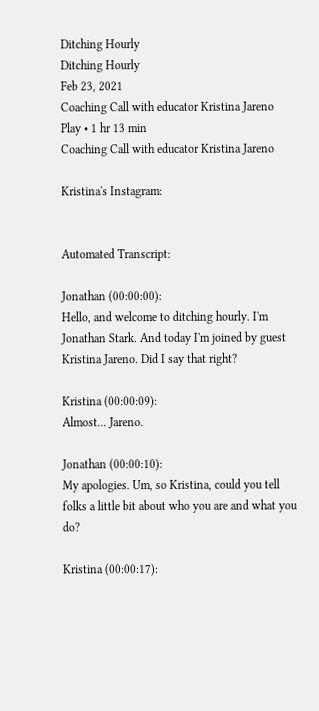Ditching Hourly
Ditching Hourly
Feb 23, 2021
Coaching Call with educator Kristina Jareno
Play • 1 hr 13 min
Coaching Call with educator Kristina Jareno

Kristina's Instagram:


Automated Transcript:

Jonathan (00:00:00):
Hello, and welcome to ditching hourly. I'm Jonathan Stark. And today I'm joined by guest Kristina Jareno. Did I say that right?

Kristina (00:00:09):
Almost... Jareno.

Jonathan (00:00:10):
My apologies. Um, so Kristina, could you tell folks a little bit about who you are and what you do?

Kristina (00:00:17):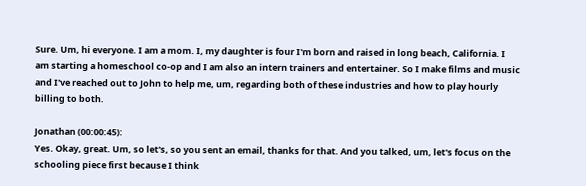Sure. Um, hi everyone. I am a mom. I, my daughter is four I'm born and raised in long beach, California. I am starting a homeschool co-op and I am also an intern trainers and entertainer. So I make films and music and I've reached out to John to help me, um, regarding both of these industries and how to play hourly billing to both.

Jonathan (00:00:45):
Yes. Okay, great. Um, so let's, so you sent an email, thanks for that. And you talked, um, let's focus on the schooling piece first because I think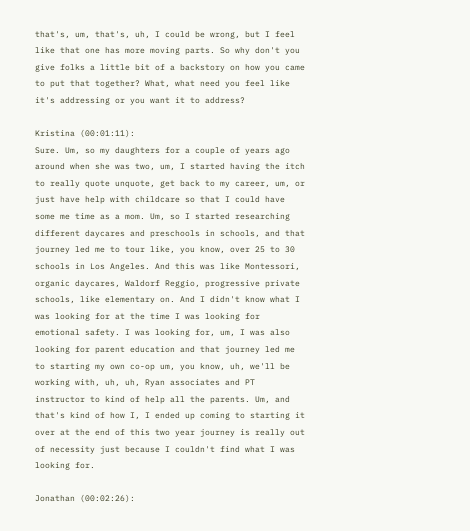that's, um, that's, uh, I could be wrong, but I feel like that one has more moving parts. So why don't you give folks a little bit of a backstory on how you came to put that together? What, what need you feel like it's addressing or you want it to address?

Kristina (00:01:11):
Sure. Um, so my daughters for a couple of years ago around when she was two, um, I started having the itch to really quote unquote, get back to my career, um, or just have help with childcare so that I could have some me time as a mom. Um, so I started researching different daycares and preschools in schools, and that journey led me to tour like, you know, over 25 to 30 schools in Los Angeles. And this was like Montessori, organic daycares, Waldorf Reggio, progressive private schools, like elementary on. And I didn't know what I was looking for at the time I was looking for emotional safety. I was looking for, um, I was also looking for parent education and that journey led me to starting my own co-op um, you know, uh, we'll be working with, uh, uh, Ryan associates and PT instructor to kind of help all the parents. Um, and that's kind of how I, I ended up coming to starting it over at the end of this two year journey is really out of necessity just because I couldn't find what I was looking for.

Jonathan (00:02:26):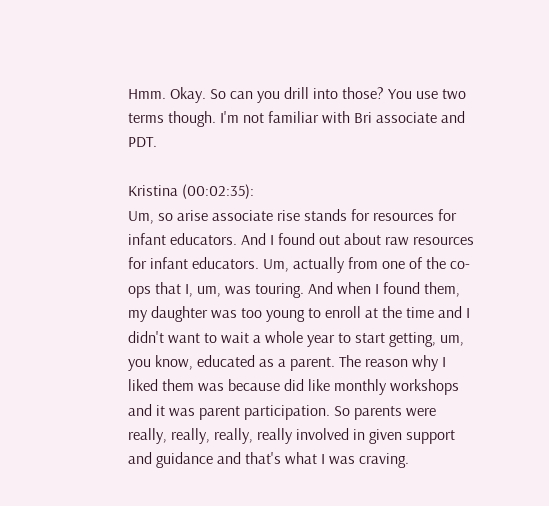Hmm. Okay. So can you drill into those? You use two terms though. I'm not familiar with Bri associate and PDT.

Kristina (00:02:35):
Um, so arise associate rise stands for resources for infant educators. And I found out about raw resources for infant educators. Um, actually from one of the co-ops that I, um, was touring. And when I found them, my daughter was too young to enroll at the time and I didn't want to wait a whole year to start getting, um, you know, educated as a parent. The reason why I liked them was because did like monthly workshops and it was parent participation. So parents were really, really, really, really involved in given support and guidance and that's what I was craving.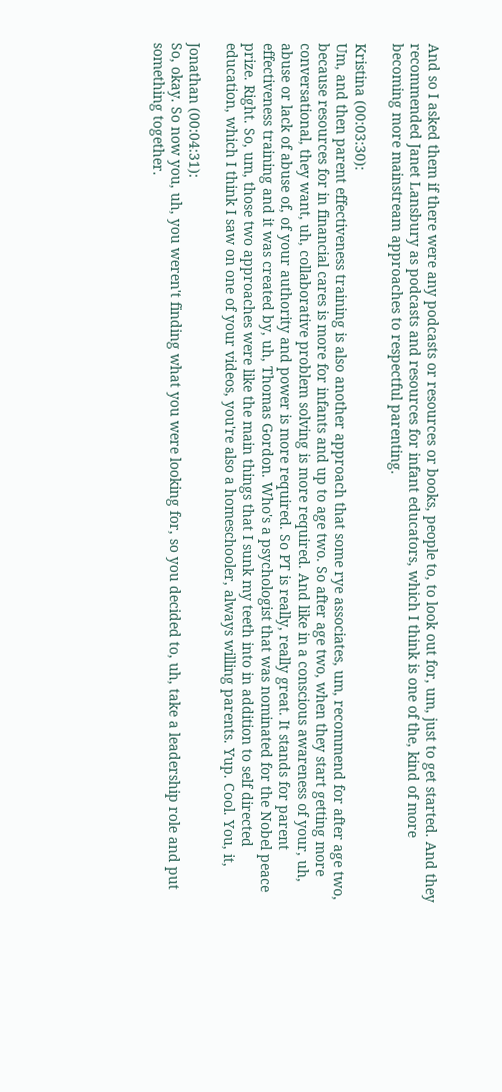And so I asked them if there were any podcasts or resources or books, people to, to look out for, um, just to get started. And they recommended Janet Lansbury as podcasts and resources for infant educators, which I think is one of the, kind of more becoming more mainstream approaches to respectful parenting.

Kristina (00:03:30):
Um, and then parent effectiveness training is also another approach that some rye associates, um, recommend for after age two, because resources for in financial cares is more for infants and up to age two. So after age two, when they start getting more conversational, they want, uh, collaborative problem solving is more required. And like in a conscious awareness of your, uh, abuse or lack of abuse of, of your authority and power is more required. So PT is really, really great. It stands for parent effectiveness training and it was created by, uh, Thomas Gordon. Who's a psychologist that was nominated for the Nobel peace prize. Right. So, um, those two approaches were like the main things that I sunk my teeth into in addition to self directed education, which I think I saw on one of your videos, you're also a homeschooler, always willing parents. Yup. Cool. You, it,

Jonathan (00:04:31):
So, okay. So now you, uh, you weren't finding what you were looking for, so you decided to, uh, take a leadership role and put something together.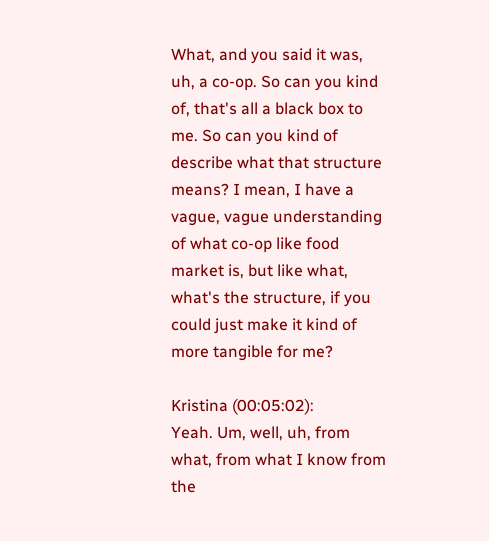What, and you said it was, uh, a co-op. So can you kind of, that's all a black box to me. So can you kind of describe what that structure means? I mean, I have a vague, vague understanding of what co-op like food market is, but like what, what's the structure, if you could just make it kind of more tangible for me?

Kristina (00:05:02):
Yeah. Um, well, uh, from what, from what I know from the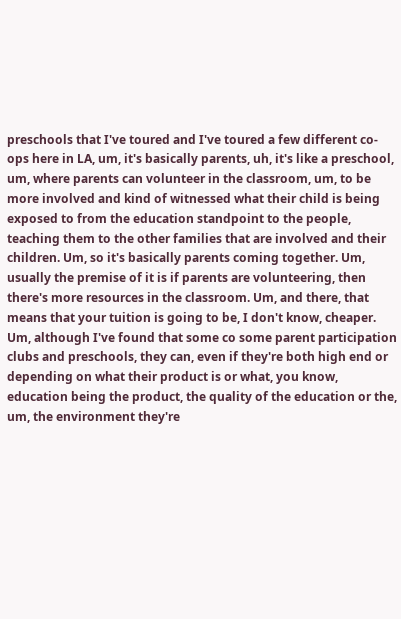preschools that I've toured and I've toured a few different co-ops here in LA, um, it's basically parents, uh, it's like a preschool, um, where parents can volunteer in the classroom, um, to be more involved and kind of witnessed what their child is being exposed to from the education standpoint to the people, teaching them to the other families that are involved and their children. Um, so it's basically parents coming together. Um, usually the premise of it is if parents are volunteering, then there's more resources in the classroom. Um, and there, that means that your tuition is going to be, I don't know, cheaper. Um, although I've found that some co some parent participation clubs and preschools, they can, even if they're both high end or depending on what their product is or what, you know, education being the product, the quality of the education or the, um, the environment they're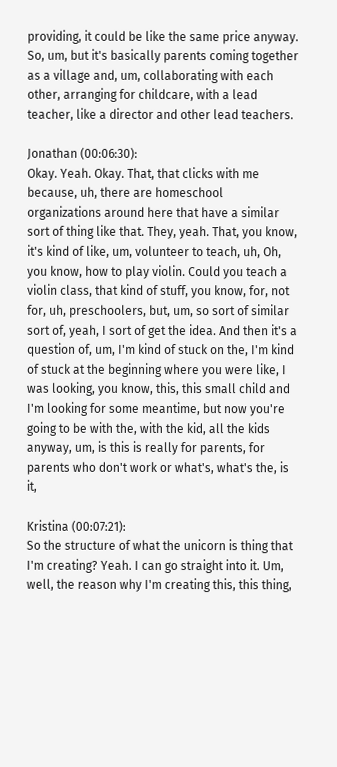providing, it could be like the same price anyway. So, um, but it's basically parents coming together as a village and, um, collaborating with each other, arranging for childcare, with a lead teacher, like a director and other lead teachers.

Jonathan (00:06:30):
Okay. Yeah. Okay. That, that clicks with me because, uh, there are homeschool organizations around here that have a similar sort of thing like that. They, yeah. That, you know, it's kind of like, um, volunteer to teach, uh, Oh, you know, how to play violin. Could you teach a violin class, that kind of stuff, you know, for, not for, uh, preschoolers, but, um, so sort of similar sort of, yeah, I sort of get the idea. And then it's a question of, um, I'm kind of stuck on the, I'm kind of stuck at the beginning where you were like, I was looking, you know, this, this small child and I'm looking for some meantime, but now you're going to be with the, with the kid, all the kids anyway, um, is this is really for parents, for parents who don't work or what's, what's the, is it,

Kristina (00:07:21):
So the structure of what the unicorn is thing that I'm creating? Yeah. I can go straight into it. Um, well, the reason why I'm creating this, this thing,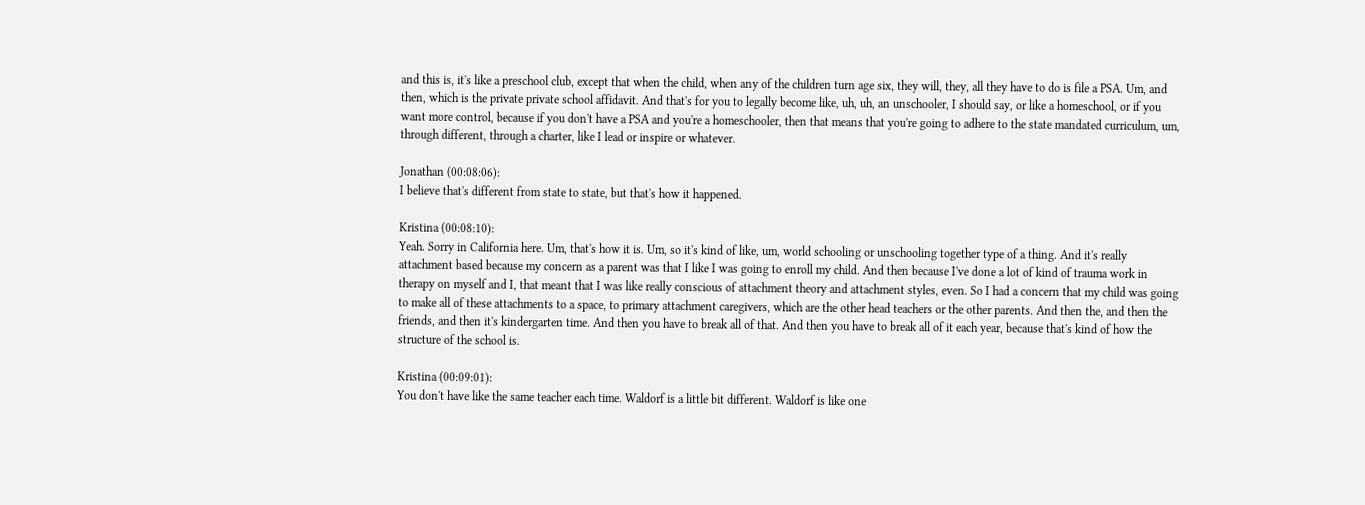and this is, it's like a preschool club, except that when the child, when any of the children turn age six, they will, they, all they have to do is file a PSA. Um, and then, which is the private private school affidavit. And that's for you to legally become like, uh, uh, an unschooler, I should say, or like a homeschool, or if you want more control, because if you don't have a PSA and you're a homeschooler, then that means that you're going to adhere to the state mandated curriculum, um, through different, through a charter, like I lead or inspire or whatever.

Jonathan (00:08:06):
I believe that's different from state to state, but that's how it happened.

Kristina (00:08:10):
Yeah. Sorry in California here. Um, that's how it is. Um, so it's kind of like, um, world schooling or unschooling together type of a thing. And it's really attachment based because my concern as a parent was that I like I was going to enroll my child. And then because I've done a lot of kind of trauma work in therapy on myself and I, that meant that I was like really conscious of attachment theory and attachment styles, even. So I had a concern that my child was going to make all of these attachments to a space, to primary attachment caregivers, which are the other head teachers or the other parents. And then the, and then the friends, and then it's kindergarten time. And then you have to break all of that. And then you have to break all of it each year, because that's kind of how the structure of the school is.

Kristina (00:09:01):
You don't have like the same teacher each time. Waldorf is a little bit different. Waldorf is like one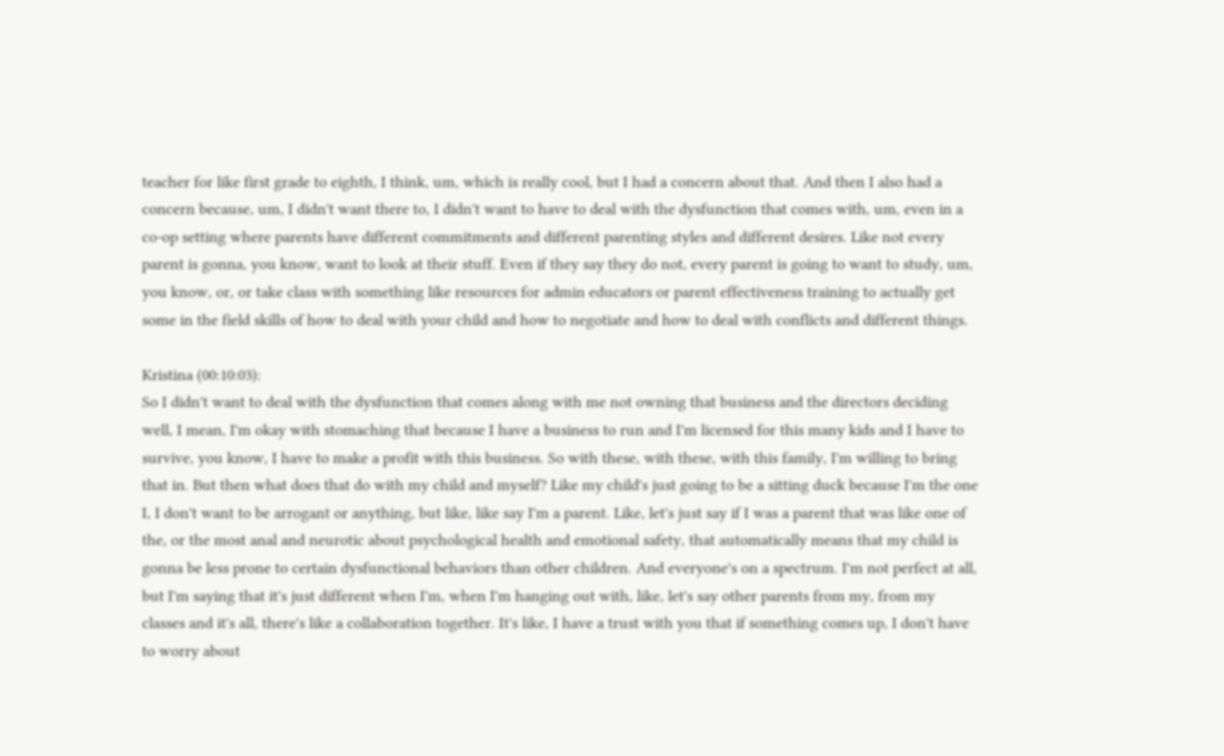teacher for like first grade to eighth, I think, um, which is really cool, but I had a concern about that. And then I also had a concern because, um, I didn't want there to, I didn't want to have to deal with the dysfunction that comes with, um, even in a co-op setting where parents have different commitments and different parenting styles and different desires. Like not every parent is gonna, you know, want to look at their stuff. Even if they say they do not, every parent is going to want to study, um, you know, or, or take class with something like resources for admin educators or parent effectiveness training to actually get some in the field skills of how to deal with your child and how to negotiate and how to deal with conflicts and different things.

Kristina (00:10:03):
So I didn't want to deal with the dysfunction that comes along with me not owning that business and the directors deciding well, I mean, I'm okay with stomaching that because I have a business to run and I'm licensed for this many kids and I have to survive, you know, I have to make a profit with this business. So with these, with these, with this family, I'm willing to bring that in. But then what does that do with my child and myself? Like my child's just going to be a sitting duck because I'm the one I, I don't want to be arrogant or anything, but like, like say I'm a parent. Like, let's just say if I was a parent that was like one of the, or the most anal and neurotic about psychological health and emotional safety, that automatically means that my child is gonna be less prone to certain dysfunctional behaviors than other children. And everyone's on a spectrum. I'm not perfect at all, but I'm saying that it's just different when I'm, when I'm hanging out with, like, let's say other parents from my, from my classes and it's all, there's like a collaboration together. It's like, I have a trust with you that if something comes up, I don't have to worry about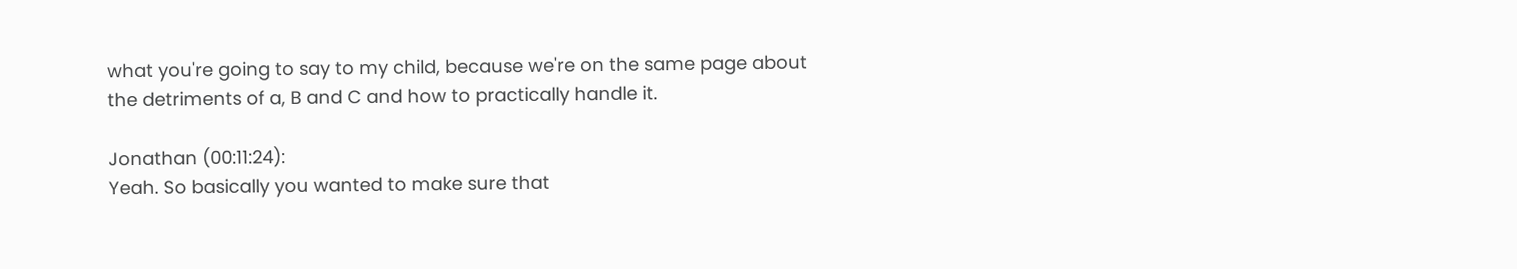what you're going to say to my child, because we're on the same page about the detriments of a, B and C and how to practically handle it.

Jonathan (00:11:24):
Yeah. So basically you wanted to make sure that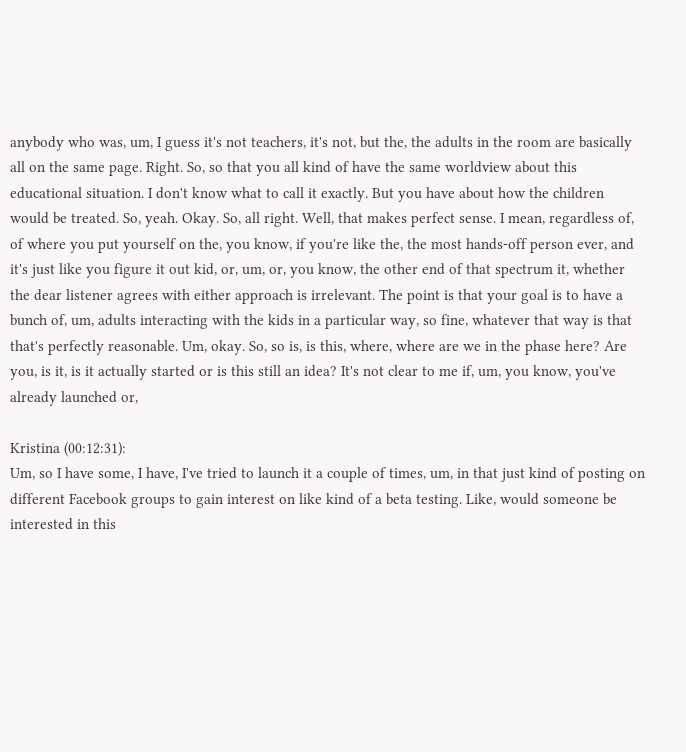anybody who was, um, I guess it's not teachers, it's not, but the, the adults in the room are basically all on the same page. Right. So, so that you all kind of have the same worldview about this educational situation. I don't know what to call it exactly. But you have about how the children would be treated. So, yeah. Okay. So, all right. Well, that makes perfect sense. I mean, regardless of, of where you put yourself on the, you know, if you're like the, the most hands-off person ever, and it's just like you figure it out kid, or, um, or, you know, the other end of that spectrum it, whether the dear listener agrees with either approach is irrelevant. The point is that your goal is to have a bunch of, um, adults interacting with the kids in a particular way, so fine, whatever that way is that that's perfectly reasonable. Um, okay. So, so is, is this, where, where are we in the phase here? Are you, is it, is it actually started or is this still an idea? It's not clear to me if, um, you know, you've already launched or,

Kristina (00:12:31):
Um, so I have some, I have, I've tried to launch it a couple of times, um, in that just kind of posting on different Facebook groups to gain interest on like kind of a beta testing. Like, would someone be interested in this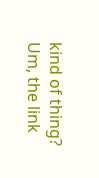kind of thing? Um, the link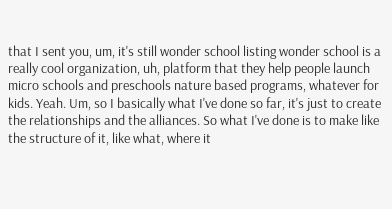that I sent you, um, it's still wonder school listing wonder school is a really cool organization, uh, platform that they help people launch micro schools and preschools nature based programs, whatever for kids. Yeah. Um, so I basically what I've done so far, it's just to create the relationships and the alliances. So what I've done is to make like the structure of it, like what, where it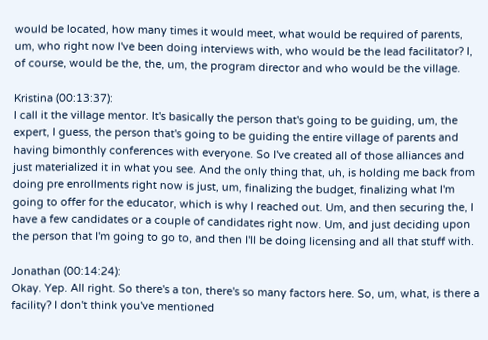would be located, how many times it would meet, what would be required of parents, um, who right now I've been doing interviews with, who would be the lead facilitator? I, of course, would be the, the, um, the program director and who would be the village.

Kristina (00:13:37):
I call it the village mentor. It's basically the person that's going to be guiding, um, the expert, I guess, the person that's going to be guiding the entire village of parents and having bimonthly conferences with everyone. So I've created all of those alliances and just materialized it in what you see. And the only thing that, uh, is holding me back from doing pre enrollments right now is just, um, finalizing the budget, finalizing what I'm going to offer for the educator, which is why I reached out. Um, and then securing the, I have a few candidates or a couple of candidates right now. Um, and just deciding upon the person that I'm going to go to, and then I'll be doing licensing and all that stuff with.

Jonathan (00:14:24):
Okay. Yep. All right. So there's a ton, there's so many factors here. So, um, what, is there a facility? I don't think you've mentioned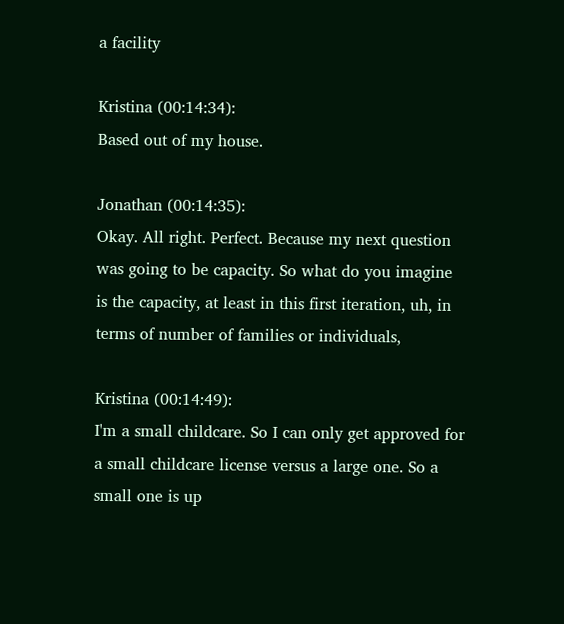a facility

Kristina (00:14:34):
Based out of my house.

Jonathan (00:14:35):
Okay. All right. Perfect. Because my next question was going to be capacity. So what do you imagine is the capacity, at least in this first iteration, uh, in terms of number of families or individuals,

Kristina (00:14:49):
I'm a small childcare. So I can only get approved for a small childcare license versus a large one. So a small one is up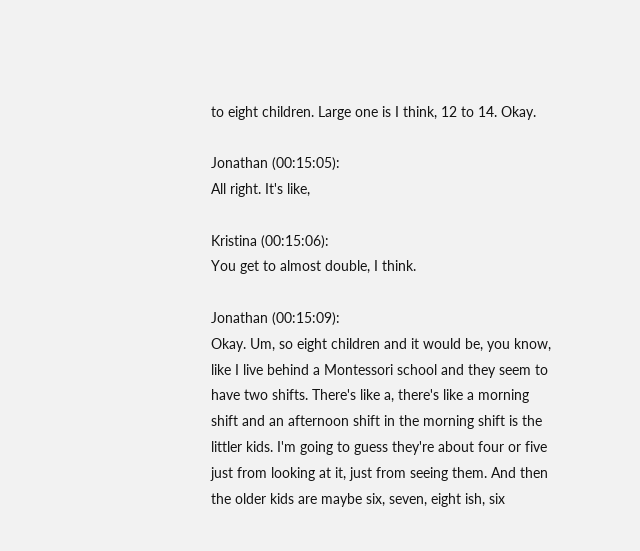to eight children. Large one is I think, 12 to 14. Okay.

Jonathan (00:15:05):
All right. It's like,

Kristina (00:15:06):
You get to almost double, I think.

Jonathan (00:15:09):
Okay. Um, so eight children and it would be, you know, like I live behind a Montessori school and they seem to have two shifts. There's like a, there's like a morning shift and an afternoon shift in the morning shift is the littler kids. I'm going to guess they're about four or five just from looking at it, just from seeing them. And then the older kids are maybe six, seven, eight ish, six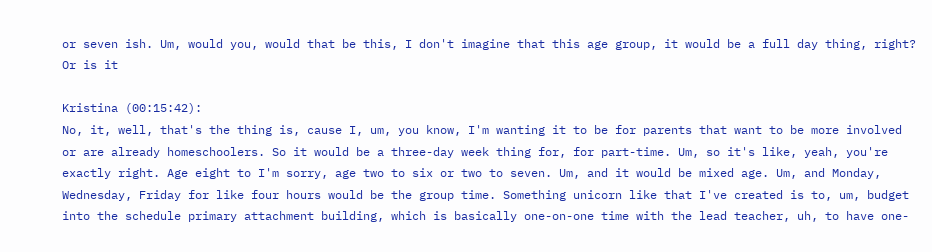or seven ish. Um, would you, would that be this, I don't imagine that this age group, it would be a full day thing, right? Or is it

Kristina (00:15:42):
No, it, well, that's the thing is, cause I, um, you know, I'm wanting it to be for parents that want to be more involved or are already homeschoolers. So it would be a three-day week thing for, for part-time. Um, so it's like, yeah, you're exactly right. Age eight to I'm sorry, age two to six or two to seven. Um, and it would be mixed age. Um, and Monday, Wednesday, Friday for like four hours would be the group time. Something unicorn like that I've created is to, um, budget into the schedule primary attachment building, which is basically one-on-one time with the lead teacher, uh, to have one-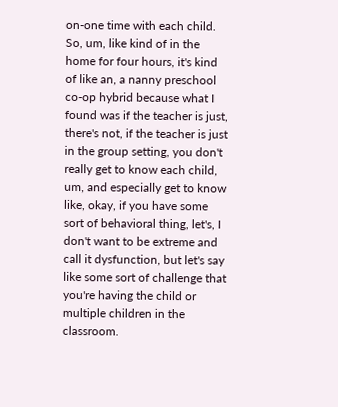on-one time with each child. So, um, like kind of in the home for four hours, it's kind of like an, a nanny preschool co-op hybrid because what I found was if the teacher is just, there's not, if the teacher is just in the group setting, you don't really get to know each child, um, and especially get to know like, okay, if you have some sort of behavioral thing, let's, I don't want to be extreme and call it dysfunction, but let's say like some sort of challenge that you're having the child or multiple children in the classroom.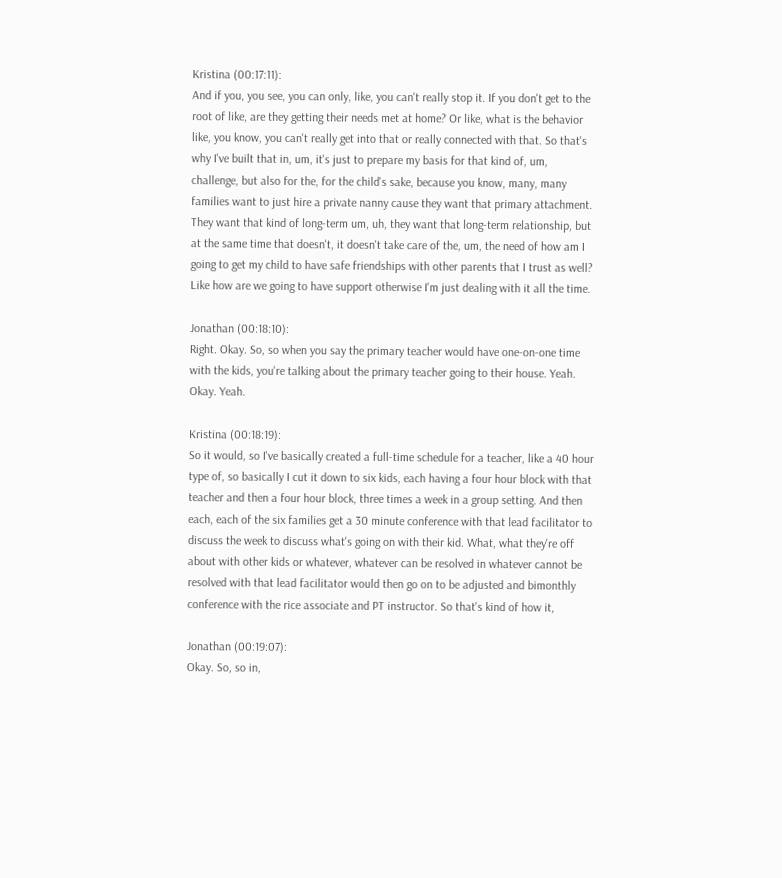Kristina (00:17:11):
And if you, you see, you can only, like, you can't really stop it. If you don't get to the root of like, are they getting their needs met at home? Or like, what is the behavior like, you know, you can't really get into that or really connected with that. So that's why I've built that in, um, it's just to prepare my basis for that kind of, um, challenge, but also for the, for the child's sake, because you know, many, many families want to just hire a private nanny cause they want that primary attachment. They want that kind of long-term um, uh, they want that long-term relationship, but at the same time that doesn't, it doesn't take care of the, um, the need of how am I going to get my child to have safe friendships with other parents that I trust as well? Like how are we going to have support otherwise I'm just dealing with it all the time.

Jonathan (00:18:10):
Right. Okay. So, so when you say the primary teacher would have one-on-one time with the kids, you're talking about the primary teacher going to their house. Yeah. Okay. Yeah.

Kristina (00:18:19):
So it would, so I've basically created a full-time schedule for a teacher, like a 40 hour type of, so basically I cut it down to six kids, each having a four hour block with that teacher and then a four hour block, three times a week in a group setting. And then each, each of the six families get a 30 minute conference with that lead facilitator to discuss the week to discuss what's going on with their kid. What, what they're off about with other kids or whatever, whatever can be resolved in whatever cannot be resolved with that lead facilitator would then go on to be adjusted and bimonthly conference with the rice associate and PT instructor. So that's kind of how it,

Jonathan (00:19:07):
Okay. So, so in,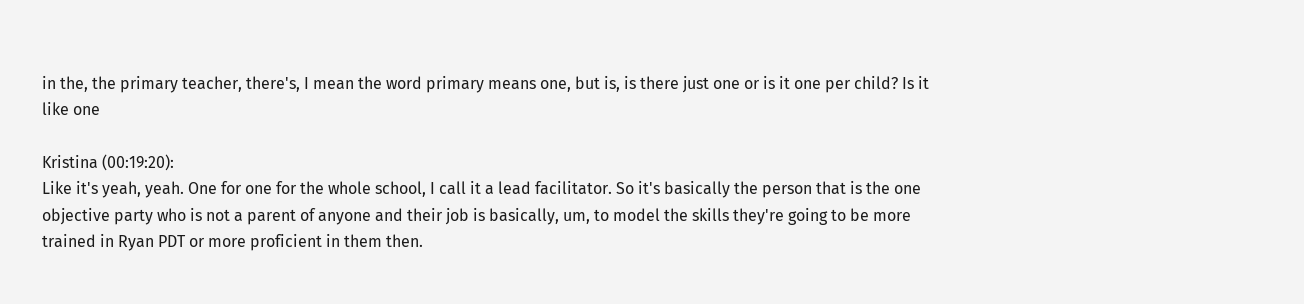in the, the primary teacher, there's, I mean the word primary means one, but is, is there just one or is it one per child? Is it like one

Kristina (00:19:20):
Like it's yeah, yeah. One for one for the whole school, I call it a lead facilitator. So it's basically the person that is the one objective party who is not a parent of anyone and their job is basically, um, to model the skills they're going to be more trained in Ryan PDT or more proficient in them then.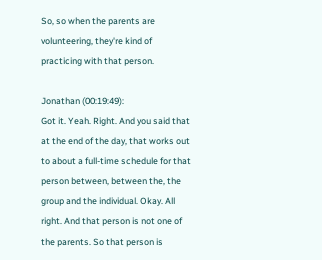So, so when the parents are volunteering, they're kind of practicing with that person.

Jonathan (00:19:49):
Got it. Yeah. Right. And you said that at the end of the day, that works out to about a full-time schedule for that person between, between the, the group and the individual. Okay. All right. And that person is not one of the parents. So that person is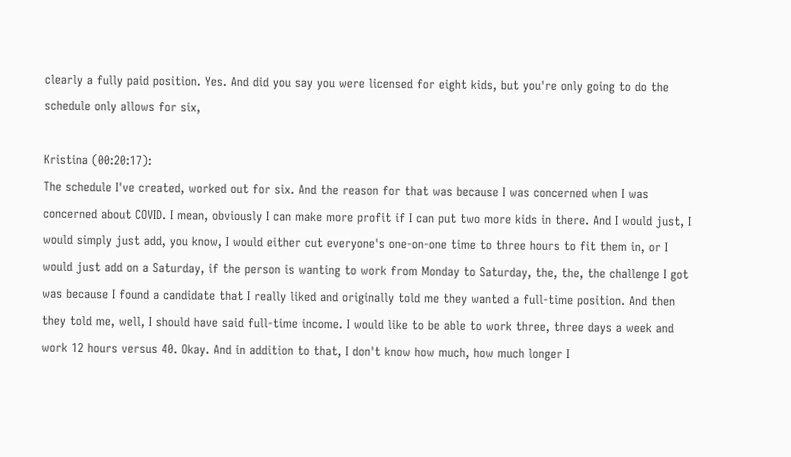clearly a fully paid position. Yes. And did you say you were licensed for eight kids, but you're only going to do the schedule only allows for six,

Kristina (00:20:17):
The schedule I've created, worked out for six. And the reason for that was because I was concerned when I was concerned about COVID. I mean, obviously I can make more profit if I can put two more kids in there. And I would just, I would simply just add, you know, I would either cut everyone's one-on-one time to three hours to fit them in, or I would just add on a Saturday, if the person is wanting to work from Monday to Saturday, the, the, the challenge I got was because I found a candidate that I really liked and originally told me they wanted a full-time position. And then they told me, well, I should have said full-time income. I would like to be able to work three, three days a week and work 12 hours versus 40. Okay. And in addition to that, I don't know how much, how much longer I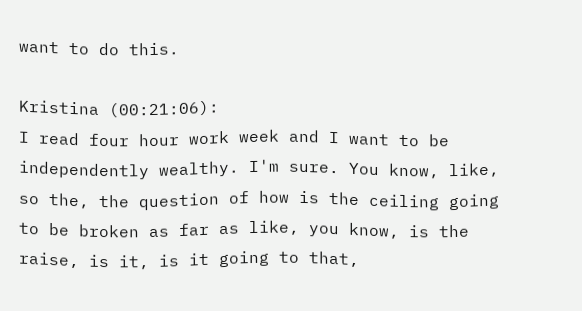want to do this.

Kristina (00:21:06):
I read four hour work week and I want to be independently wealthy. I'm sure. You know, like, so the, the question of how is the ceiling going to be broken as far as like, you know, is the raise, is it, is it going to that,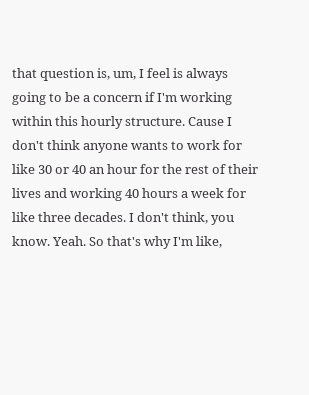that question is, um, I feel is always going to be a concern if I'm working within this hourly structure. Cause I don't think anyone wants to work for like 30 or 40 an hour for the rest of their lives and working 40 hours a week for like three decades. I don't think, you know. Yeah. So that's why I'm like,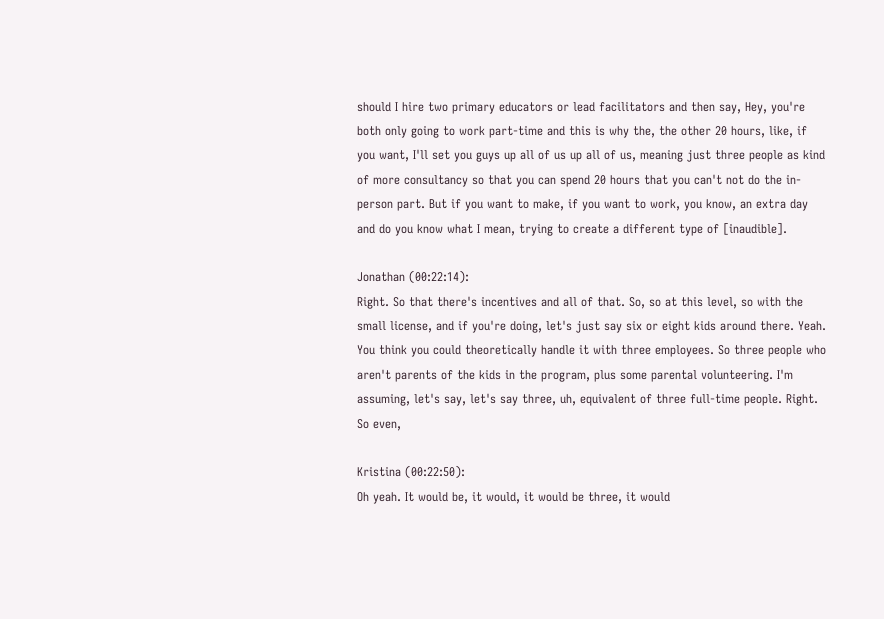should I hire two primary educators or lead facilitators and then say, Hey, you're both only going to work part-time and this is why the, the other 20 hours, like, if you want, I'll set you guys up all of us up all of us, meaning just three people as kind of more consultancy so that you can spend 20 hours that you can't not do the in-person part. But if you want to make, if you want to work, you know, an extra day and do you know what I mean, trying to create a different type of [inaudible].

Jonathan (00:22:14):
Right. So that there's incentives and all of that. So, so at this level, so with the small license, and if you're doing, let's just say six or eight kids around there. Yeah. You think you could theoretically handle it with three employees. So three people who aren't parents of the kids in the program, plus some parental volunteering. I'm assuming, let's say, let's say three, uh, equivalent of three full-time people. Right. So even,

Kristina (00:22:50):
Oh yeah. It would be, it would, it would be three, it would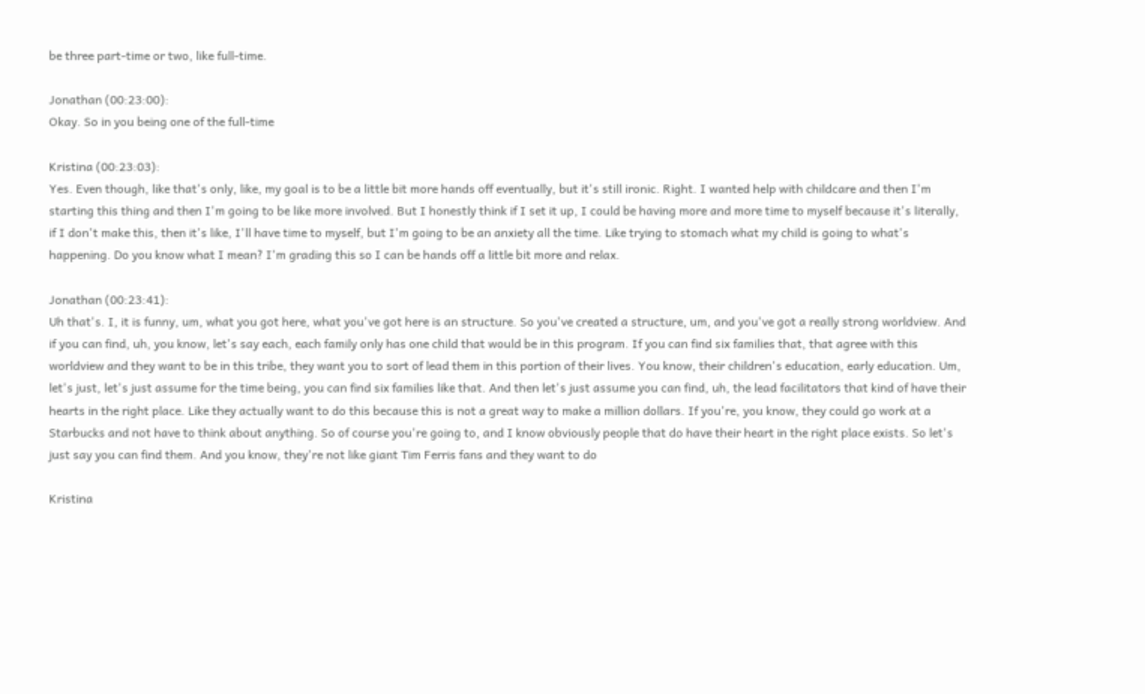be three part-time or two, like full-time.

Jonathan (00:23:00):
Okay. So in you being one of the full-time

Kristina (00:23:03):
Yes. Even though, like that's only, like, my goal is to be a little bit more hands off eventually, but it's still ironic. Right. I wanted help with childcare and then I'm starting this thing and then I'm going to be like more involved. But I honestly think if I set it up, I could be having more and more time to myself because it's literally, if I don't make this, then it's like, I'll have time to myself, but I'm going to be an anxiety all the time. Like trying to stomach what my child is going to what's happening. Do you know what I mean? I'm grading this so I can be hands off a little bit more and relax.

Jonathan (00:23:41):
Uh that's. I, it is funny, um, what you got here, what you've got here is an structure. So you've created a structure, um, and you've got a really strong worldview. And if you can find, uh, you know, let's say each, each family only has one child that would be in this program. If you can find six families that, that agree with this worldview and they want to be in this tribe, they want you to sort of lead them in this portion of their lives. You know, their children's education, early education. Um, let's just, let's just assume for the time being, you can find six families like that. And then let's just assume you can find, uh, the lead facilitators that kind of have their hearts in the right place. Like they actually want to do this because this is not a great way to make a million dollars. If you're, you know, they could go work at a Starbucks and not have to think about anything. So of course you're going to, and I know obviously people that do have their heart in the right place exists. So let's just say you can find them. And you know, they're not like giant Tim Ferris fans and they want to do

Kristina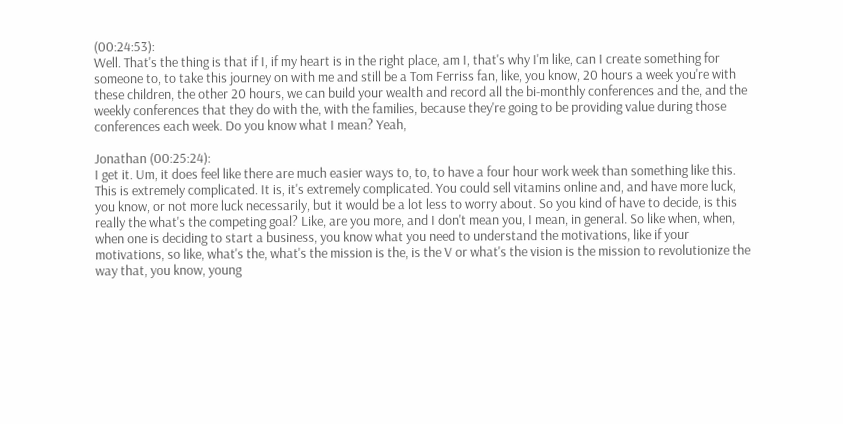(00:24:53):
Well. That's the thing is that if I, if my heart is in the right place, am I, that's why I'm like, can I create something for someone to, to take this journey on with me and still be a Tom Ferriss fan, like, you know, 20 hours a week you're with these children, the other 20 hours, we can build your wealth and record all the bi-monthly conferences and the, and the weekly conferences that they do with the, with the families, because they're going to be providing value during those conferences each week. Do you know what I mean? Yeah,

Jonathan (00:25:24):
I get it. Um, it does feel like there are much easier ways to, to, to have a four hour work week than something like this. This is extremely complicated. It is, it's extremely complicated. You could sell vitamins online and, and have more luck, you know, or not more luck necessarily, but it would be a lot less to worry about. So you kind of have to decide, is this really the what's the competing goal? Like, are you more, and I don't mean you, I mean, in general. So like when, when, when one is deciding to start a business, you know what you need to understand the motivations, like if your motivations, so like, what's the, what's the mission is the, is the V or what's the vision is the mission to revolutionize the way that, you know, young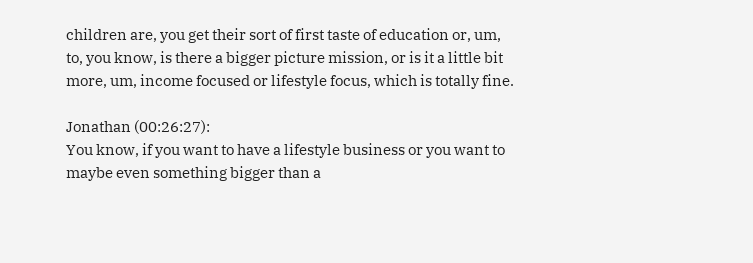children are, you get their sort of first taste of education or, um, to, you know, is there a bigger picture mission, or is it a little bit more, um, income focused or lifestyle focus, which is totally fine.

Jonathan (00:26:27):
You know, if you want to have a lifestyle business or you want to maybe even something bigger than a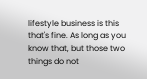lifestyle business is this that's fine. As long as you know that, but those two things do not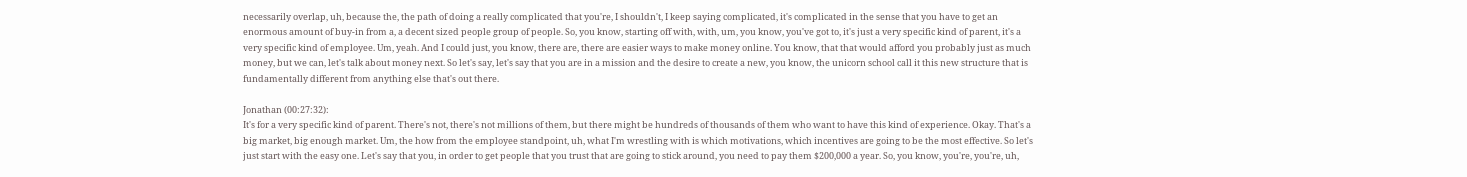necessarily overlap, uh, because the, the path of doing a really complicated that you're, I shouldn't, I keep saying complicated, it's complicated in the sense that you have to get an enormous amount of buy-in from a, a decent sized people group of people. So, you know, starting off with, with, um, you know, you've got to, it's just a very specific kind of parent, it's a very specific kind of employee. Um, yeah. And I could just, you know, there are, there are easier ways to make money online. You know, that that would afford you probably just as much money, but we can, let's talk about money next. So let's say, let's say that you are in a mission and the desire to create a new, you know, the unicorn school call it this new structure that is fundamentally different from anything else that's out there.

Jonathan (00:27:32):
It's for a very specific kind of parent. There's not, there's not millions of them, but there might be hundreds of thousands of them who want to have this kind of experience. Okay. That's a big market, big enough market. Um, the how from the employee standpoint, uh, what I'm wrestling with is which motivations, which incentives are going to be the most effective. So let's just start with the easy one. Let's say that you, in order to get people that you trust that are going to stick around, you need to pay them $200,000 a year. So, you know, you're, you're, uh,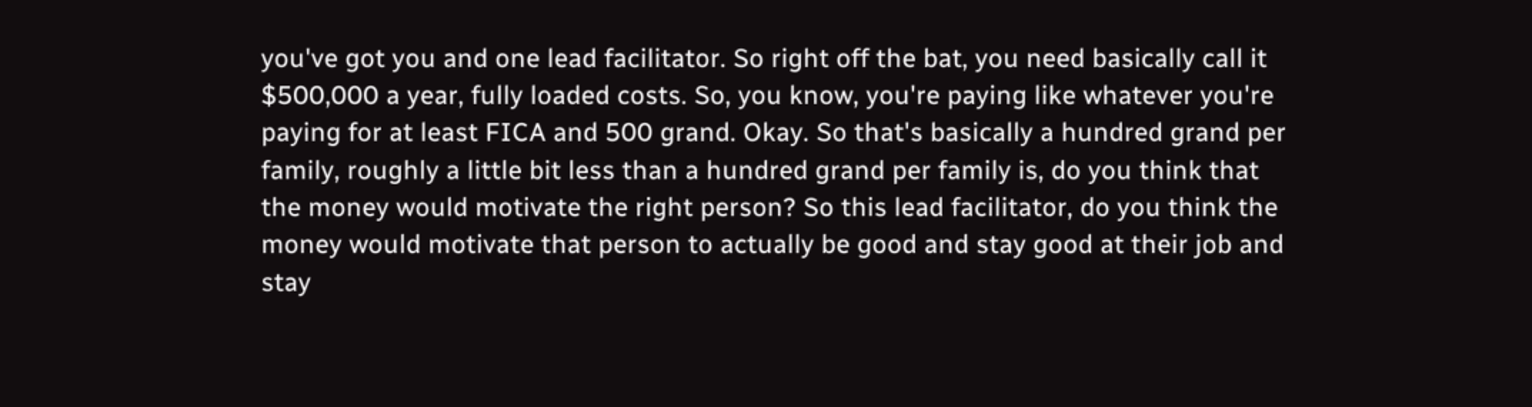you've got you and one lead facilitator. So right off the bat, you need basically call it $500,000 a year, fully loaded costs. So, you know, you're paying like whatever you're paying for at least FICA and 500 grand. Okay. So that's basically a hundred grand per family, roughly a little bit less than a hundred grand per family is, do you think that the money would motivate the right person? So this lead facilitator, do you think the money would motivate that person to actually be good and stay good at their job and stay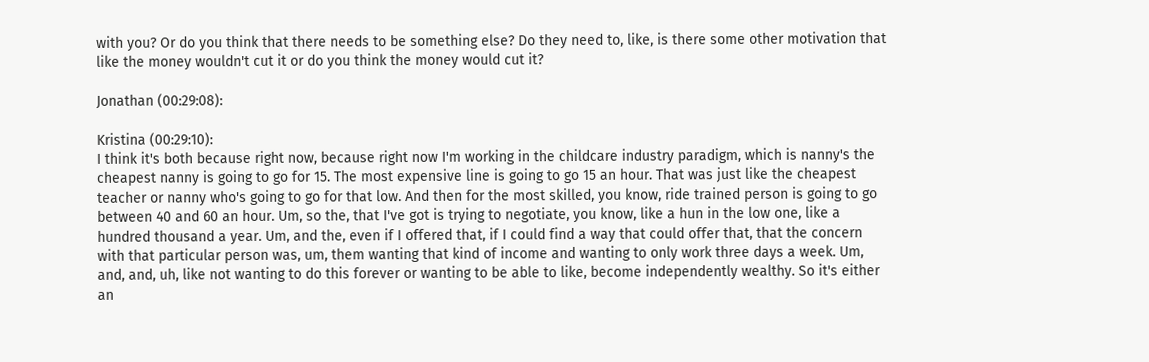with you? Or do you think that there needs to be something else? Do they need to, like, is there some other motivation that like the money wouldn't cut it or do you think the money would cut it?

Jonathan (00:29:08):

Kristina (00:29:10):
I think it's both because right now, because right now I'm working in the childcare industry paradigm, which is nanny's the cheapest nanny is going to go for 15. The most expensive line is going to go 15 an hour. That was just like the cheapest teacher or nanny who's going to go for that low. And then for the most skilled, you know, ride trained person is going to go between 40 and 60 an hour. Um, so the, that I've got is trying to negotiate, you know, like a hun in the low one, like a hundred thousand a year. Um, and the, even if I offered that, if I could find a way that could offer that, that the concern with that particular person was, um, them wanting that kind of income and wanting to only work three days a week. Um, and, and, uh, like not wanting to do this forever or wanting to be able to like, become independently wealthy. So it's either an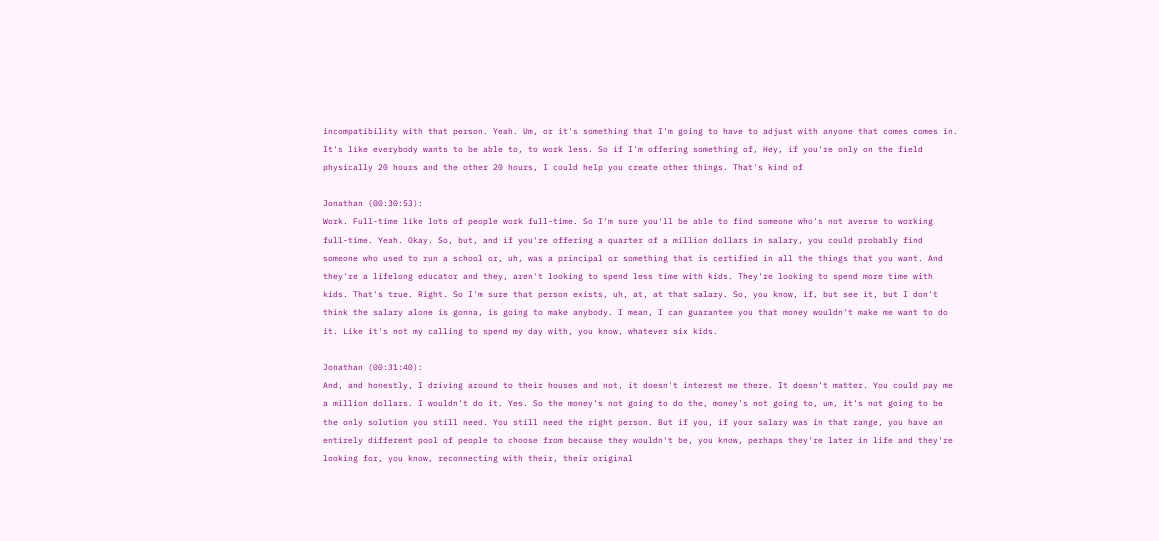incompatibility with that person. Yeah. Um, or it's something that I'm going to have to adjust with anyone that comes comes in. It's like everybody wants to be able to, to work less. So if I'm offering something of, Hey, if you're only on the field physically 20 hours and the other 20 hours, I could help you create other things. That's kind of

Jonathan (00:30:53):
Work. Full-time like lots of people work full-time. So I'm sure you'll be able to find someone who's not averse to working full-time. Yeah. Okay. So, but, and if you're offering a quarter of a million dollars in salary, you could probably find someone who used to run a school or, uh, was a principal or something that is certified in all the things that you want. And they're a lifelong educator and they, aren't looking to spend less time with kids. They're looking to spend more time with kids. That's true. Right. So I'm sure that person exists, uh, at, at that salary. So, you know, if, but see it, but I don't think the salary alone is gonna, is going to make anybody. I mean, I can guarantee you that money wouldn't make me want to do it. Like it's not my calling to spend my day with, you know, whatever six kids.

Jonathan (00:31:40):
And, and honestly, I driving around to their houses and not, it doesn't interest me there. It doesn't matter. You could pay me a million dollars. I wouldn't do it. Yes. So the money's not going to do the, money's not going to, um, it's not going to be the only solution you still need. You still need the right person. But if you, if your salary was in that range, you have an entirely different pool of people to choose from because they wouldn't be, you know, perhaps they're later in life and they're looking for, you know, reconnecting with their, their original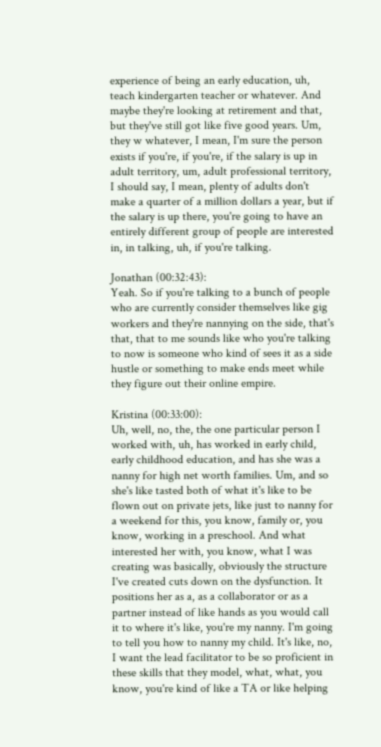experience of being an early education, uh, teach kindergarten teacher or whatever. And maybe they're looking at retirement and that, but they've still got like five good years. Um, they w whatever, I mean, I'm sure the person exists if you're, if you're, if the salary is up in adult territory, um, adult professional territory, I should say, I mean, plenty of adults don't make a quarter of a million dollars a year, but if the salary is up there, you're going to have an entirely different group of people are interested in, in talking, uh, if you're talking.

Jonathan (00:32:43):
Yeah. So if you're talking to a bunch of people who are currently consider themselves like gig workers and they're nannying on the side, that's that, that to me sounds like who you're talking to now is someone who kind of sees it as a side hustle or something to make ends meet while they figure out their online empire.

Kristina (00:33:00):
Uh, well, no, the, the one particular person I worked with, uh, has worked in early child, early childhood education, and has she was a nanny for high net worth families. Um, and so she's like tasted both of what it's like to be flown out on private jets, like just to nanny for a weekend for this, you know, family or, you know, working in a preschool. And what interested her with, you know, what I was creating was basically, obviously the structure I've created cuts down on the dysfunction. It positions her as a, as a collaborator or as a partner instead of like hands as you would call it to where it's like, you're my nanny. I'm going to tell you how to nanny my child. It's like, no, I want the lead facilitator to be so proficient in these skills that they model, what, what, you know, you're kind of like a TA or like helping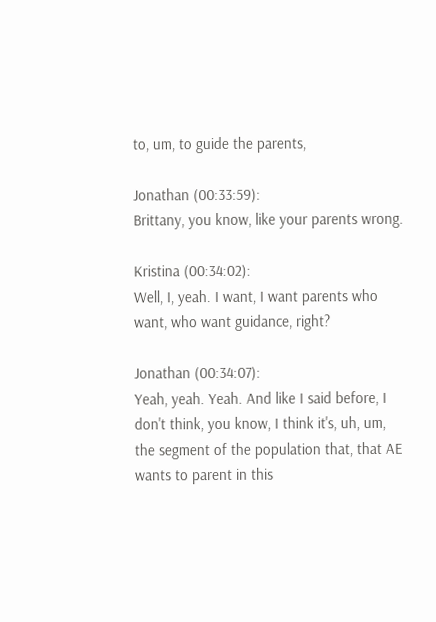to, um, to guide the parents,

Jonathan (00:33:59):
Brittany, you know, like your parents wrong.

Kristina (00:34:02):
Well, I, yeah. I want, I want parents who want, who want guidance, right?

Jonathan (00:34:07):
Yeah, yeah. Yeah. And like I said before, I don't think, you know, I think it's, uh, um, the segment of the population that, that AE wants to parent in this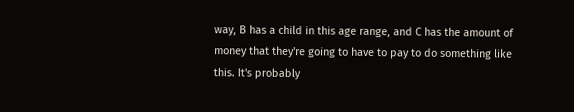way, B has a child in this age range, and C has the amount of money that they're going to have to pay to do something like this. It's probably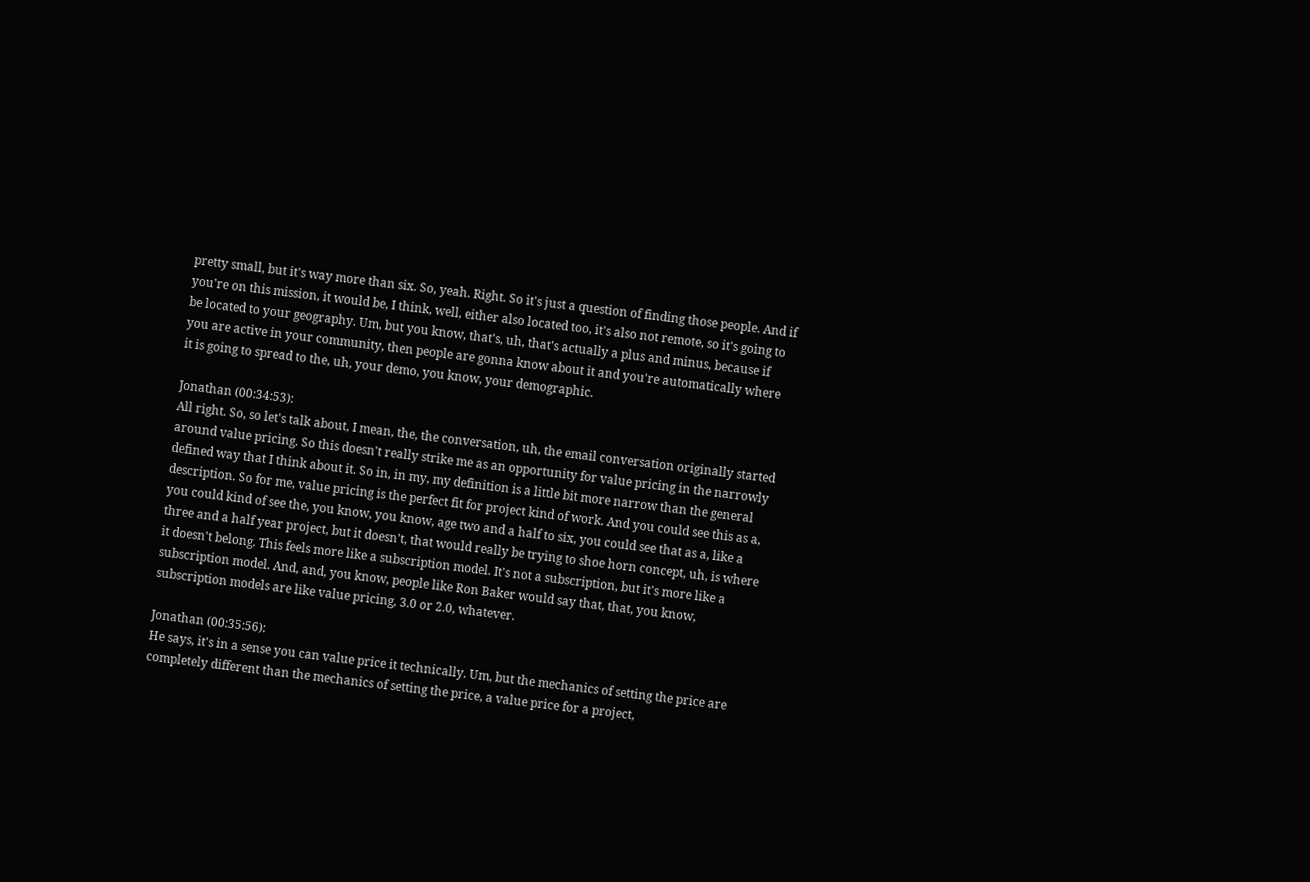pretty small, but it's way more than six. So, yeah. Right. So it's just a question of finding those people. And if you're on this mission, it would be, I think, well, either also located too, it's also not remote, so it's going to be located to your geography. Um, but you know, that's, uh, that's actually a plus and minus, because if you are active in your community, then people are gonna know about it and you're automatically where it is going to spread to the, uh, your demo, you know, your demographic.

Jonathan (00:34:53):
All right. So, so let's talk about, I mean, the, the conversation, uh, the email conversation originally started around value pricing. So this doesn't really strike me as an opportunity for value pricing in the narrowly defined way that I think about it. So in, in my, my definition is a little bit more narrow than the general description. So for me, value pricing is the perfect fit for project kind of work. And you could see this as a, you could kind of see the, you know, you know, age two and a half to six, you could see that as a, like a three and a half year project, but it doesn't, that would really be trying to shoe horn concept, uh, is where it doesn't belong. This feels more like a subscription model. It's not a subscription, but it's more like a subscription model. And, and, you know, people like Ron Baker would say that, that, you know, subscription models are like value pricing, 3.0 or 2.0, whatever.

Jonathan (00:35:56):
He says, it's in a sense you can value price it technically. Um, but the mechanics of setting the price are completely different than the mechanics of setting the price, a value price for a project,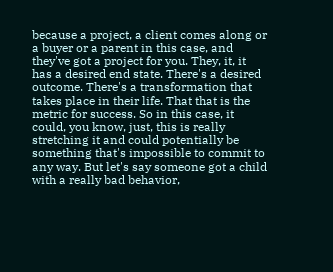because a project, a client comes along or a buyer or a parent in this case, and they've got a project for you. They, it, it has a desired end state. There's a desired outcome. There's a transformation that takes place in their life. That that is the metric for success. So in this case, it could, you know, just, this is really stretching it and could potentially be something that's impossible to commit to any way. But let's say someone got a child with a really bad behavior,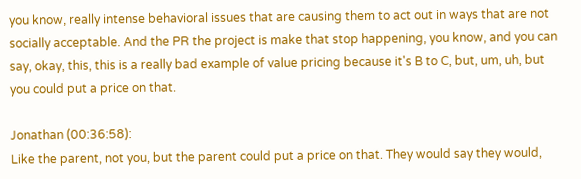you know, really intense behavioral issues that are causing them to act out in ways that are not socially acceptable. And the PR the project is make that stop happening, you know, and you can say, okay, this, this is a really bad example of value pricing because it's B to C, but, um, uh, but you could put a price on that.

Jonathan (00:36:58):
Like the parent, not you, but the parent could put a price on that. They would say they would,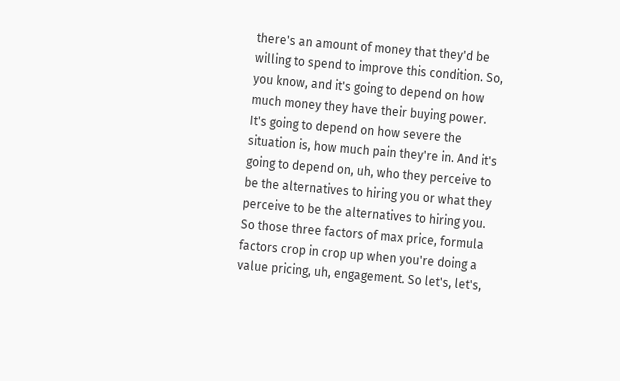there's an amount of money that they'd be willing to spend to improve this condition. So, you know, and it's going to depend on how much money they have their buying power. It's going to depend on how severe the situation is, how much pain they're in. And it's going to depend on, uh, who they perceive to be the alternatives to hiring you or what they perceive to be the alternatives to hiring you. So those three factors of max price, formula factors crop in crop up when you're doing a value pricing, uh, engagement. So let's, let's,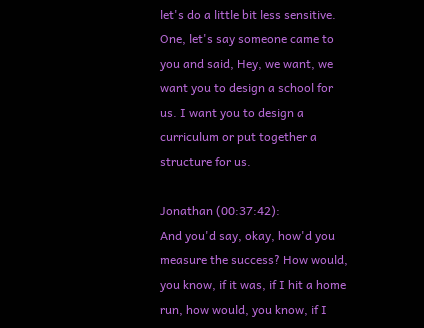let's do a little bit less sensitive. One, let's say someone came to you and said, Hey, we want, we want you to design a school for us. I want you to design a curriculum or put together a structure for us.

Jonathan (00:37:42):
And you'd say, okay, how'd you measure the success? How would, you know, if it was, if I hit a home run, how would, you know, if I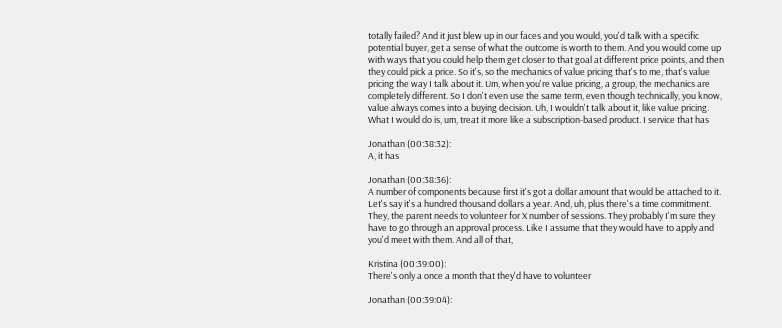totally failed? And it just blew up in our faces and you would, you'd talk with a specific potential buyer, get a sense of what the outcome is worth to them. And you would come up with ways that you could help them get closer to that goal at different price points, and then they could pick a price. So it's, so the mechanics of value pricing that's to me, that's value pricing the way I talk about it. Um, when you're value pricing, a group, the mechanics are completely different. So I don't even use the same term, even though technically, you know, value always comes into a buying decision. Uh, I wouldn't talk about it, like value pricing. What I would do is, um, treat it more like a subscription-based product. I service that has

Jonathan (00:38:32):
A, it has

Jonathan (00:38:36):
A number of components because first it's got a dollar amount that would be attached to it. Let's say it's a hundred thousand dollars a year. And, uh, plus there's a time commitment. They, the parent needs to volunteer for X number of sessions. They probably I'm sure they have to go through an approval process. Like I assume that they would have to apply and you'd meet with them. And all of that,

Kristina (00:39:00):
There's only a once a month that they'd have to volunteer

Jonathan (00:39:04):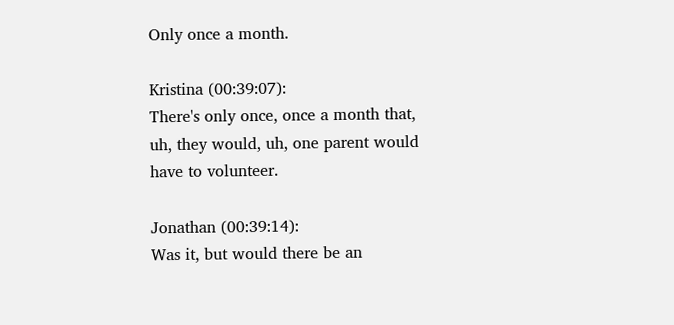Only once a month.

Kristina (00:39:07):
There's only once, once a month that, uh, they would, uh, one parent would have to volunteer.

Jonathan (00:39:14):
Was it, but would there be an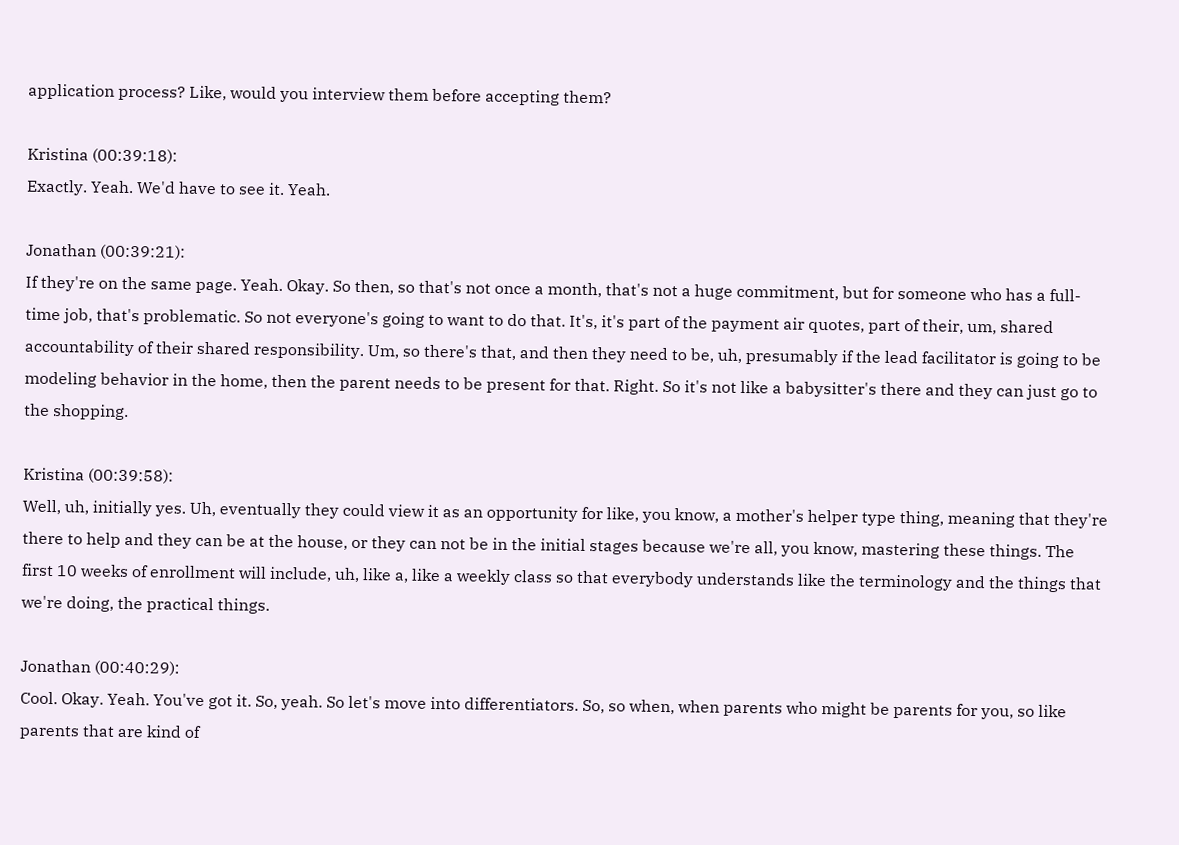application process? Like, would you interview them before accepting them?

Kristina (00:39:18):
Exactly. Yeah. We'd have to see it. Yeah.

Jonathan (00:39:21):
If they're on the same page. Yeah. Okay. So then, so that's not once a month, that's not a huge commitment, but for someone who has a full-time job, that's problematic. So not everyone's going to want to do that. It's, it's part of the payment air quotes, part of their, um, shared accountability of their shared responsibility. Um, so there's that, and then they need to be, uh, presumably if the lead facilitator is going to be modeling behavior in the home, then the parent needs to be present for that. Right. So it's not like a babysitter's there and they can just go to the shopping.

Kristina (00:39:58):
Well, uh, initially yes. Uh, eventually they could view it as an opportunity for like, you know, a mother's helper type thing, meaning that they're there to help and they can be at the house, or they can not be in the initial stages because we're all, you know, mastering these things. The first 10 weeks of enrollment will include, uh, like a, like a weekly class so that everybody understands like the terminology and the things that we're doing, the practical things.

Jonathan (00:40:29):
Cool. Okay. Yeah. You've got it. So, yeah. So let's move into differentiators. So, so when, when parents who might be parents for you, so like parents that are kind of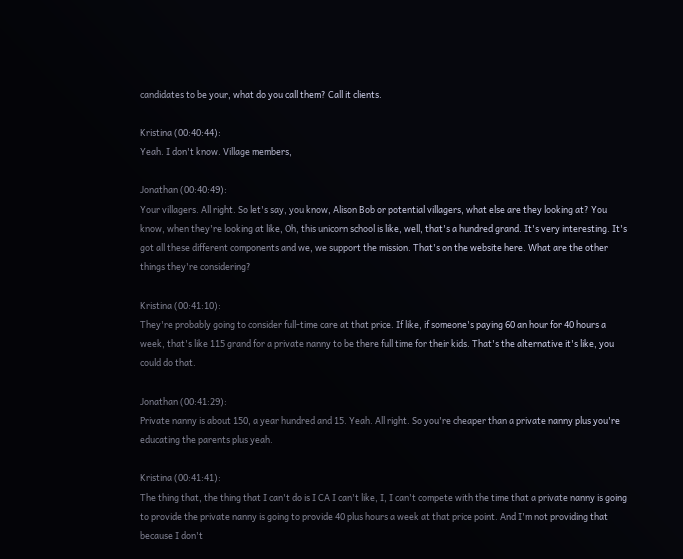candidates to be your, what do you call them? Call it clients.

Kristina (00:40:44):
Yeah. I don't know. Village members,

Jonathan (00:40:49):
Your villagers. All right. So let's say, you know, Alison Bob or potential villagers, what else are they looking at? You know, when they're looking at like, Oh, this unicorn school is like, well, that's a hundred grand. It's very interesting. It's got all these different components and we, we support the mission. That's on the website here. What are the other things they're considering?

Kristina (00:41:10):
They're probably going to consider full-time care at that price. If like, if someone's paying 60 an hour for 40 hours a week, that's like 115 grand for a private nanny to be there full time for their kids. That's the alternative it's like, you could do that.

Jonathan (00:41:29):
Private nanny is about 150, a year hundred and 15. Yeah. All right. So you're cheaper than a private nanny plus you're educating the parents plus yeah.

Kristina (00:41:41):
The thing that, the thing that I can't do is I CA I can't like, I, I can't compete with the time that a private nanny is going to provide the private nanny is going to provide 40 plus hours a week at that price point. And I'm not providing that because I don't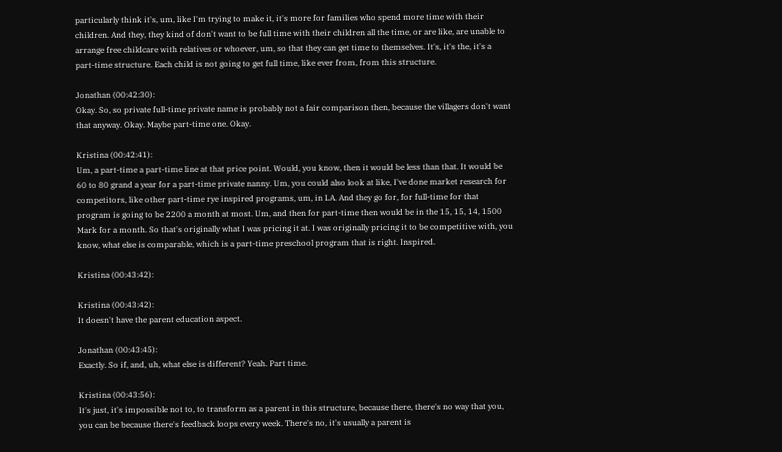particularly think it's, um, like I'm trying to make it, it's more for families who spend more time with their children. And they, they kind of don't want to be full time with their children all the time, or are like, are unable to arrange free childcare with relatives or whoever, um, so that they can get time to themselves. It's, it's the, it's a part-time structure. Each child is not going to get full time, like ever from, from this structure.

Jonathan (00:42:30):
Okay. So, so private full-time private name is probably not a fair comparison then, because the villagers don't want that anyway. Okay. Maybe part-time one. Okay.

Kristina (00:42:41):
Um, a part-time a part-time line at that price point. Would, you know, then it would be less than that. It would be 60 to 80 grand a year for a part-time private nanny. Um, you could also look at like, I've done market research for competitors, like other part-time rye inspired programs, um, in LA. And they go for, for full-time for that program is going to be 2200 a month at most. Um, and then for part-time then would be in the 15, 15, 14, 1500 Mark for a month. So that's originally what I was pricing it at. I was originally pricing it to be competitive with, you know, what else is comparable, which is a part-time preschool program that is right. Inspired.

Kristina (00:43:42):

Kristina (00:43:42):
It doesn't have the parent education aspect.

Jonathan (00:43:45):
Exactly. So if, and, uh, what else is different? Yeah. Part time.

Kristina (00:43:56):
It's just, it's impossible not to, to transform as a parent in this structure, because there, there's no way that you, you can be because there's feedback loops every week. There's no, it's usually a parent is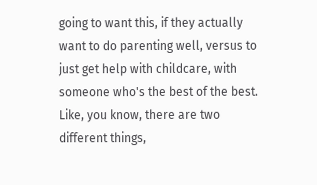going to want this, if they actually want to do parenting well, versus to just get help with childcare, with someone who's the best of the best. Like, you know, there are two different things,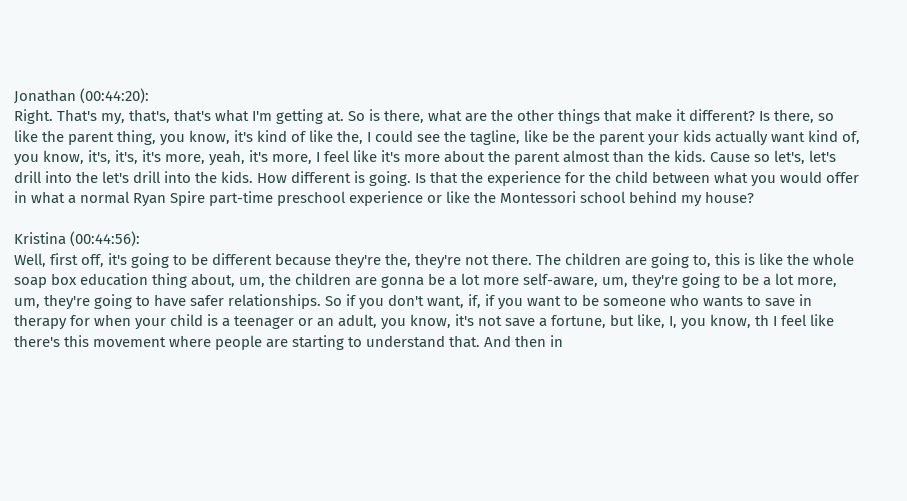Jonathan (00:44:20):
Right. That's my, that's, that's what I'm getting at. So is there, what are the other things that make it different? Is there, so like the parent thing, you know, it's kind of like the, I could see the tagline, like be the parent your kids actually want kind of, you know, it's, it's, it's more, yeah, it's more, I feel like it's more about the parent almost than the kids. Cause so let's, let's drill into the let's drill into the kids. How different is going. Is that the experience for the child between what you would offer in what a normal Ryan Spire part-time preschool experience or like the Montessori school behind my house?

Kristina (00:44:56):
Well, first off, it's going to be different because they're the, they're not there. The children are going to, this is like the whole soap box education thing about, um, the children are gonna be a lot more self-aware, um, they're going to be a lot more, um, they're going to have safer relationships. So if you don't want, if, if you want to be someone who wants to save in therapy for when your child is a teenager or an adult, you know, it's not save a fortune, but like, I, you know, th I feel like there's this movement where people are starting to understand that. And then in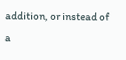addition, or instead of a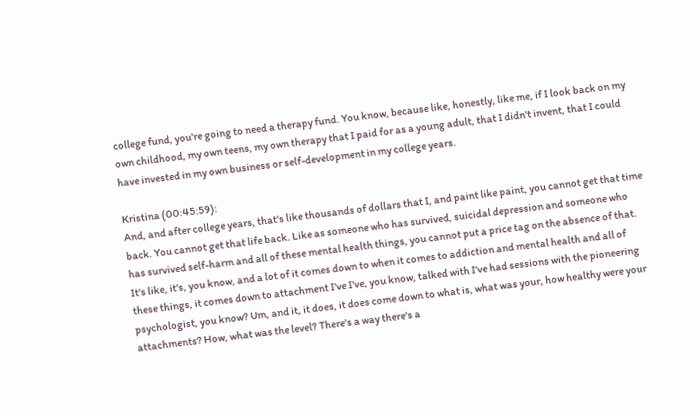college fund, you're going to need a therapy fund. You know, because like, honestly, like me, if I look back on my own childhood, my own teens, my own therapy that I paid for as a young adult, that I didn't invent, that I could have invested in my own business or self-development in my college years.

Kristina (00:45:59):
And, and after college years, that's like thousands of dollars that I, and paint like paint, you cannot get that time back. You cannot get that life back. Like as someone who has survived, suicidal depression and someone who has survived self-harm and all of these mental health things, you cannot put a price tag on the absence of that. It's like, it's, you know, and a lot of it comes down to when it comes to addiction and mental health and all of these things, it comes down to attachment I've I've, you know, talked with I've had sessions with the pioneering psychologist, you know? Um, and it, it does, it does come down to what is, what was your, how healthy were your attachments? How, what was the level? There's a way there's a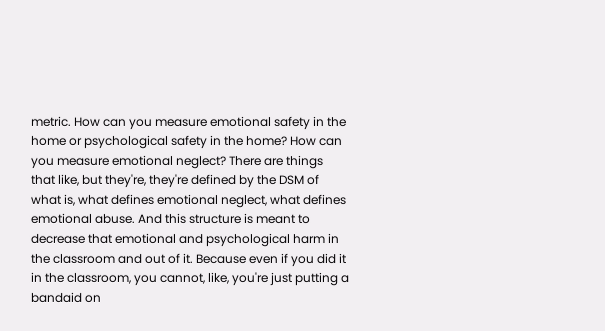metric. How can you measure emotional safety in the home or psychological safety in the home? How can you measure emotional neglect? There are things that like, but they're, they're defined by the DSM of what is, what defines emotional neglect, what defines emotional abuse. And this structure is meant to decrease that emotional and psychological harm in the classroom and out of it. Because even if you did it in the classroom, you cannot, like, you're just putting a bandaid on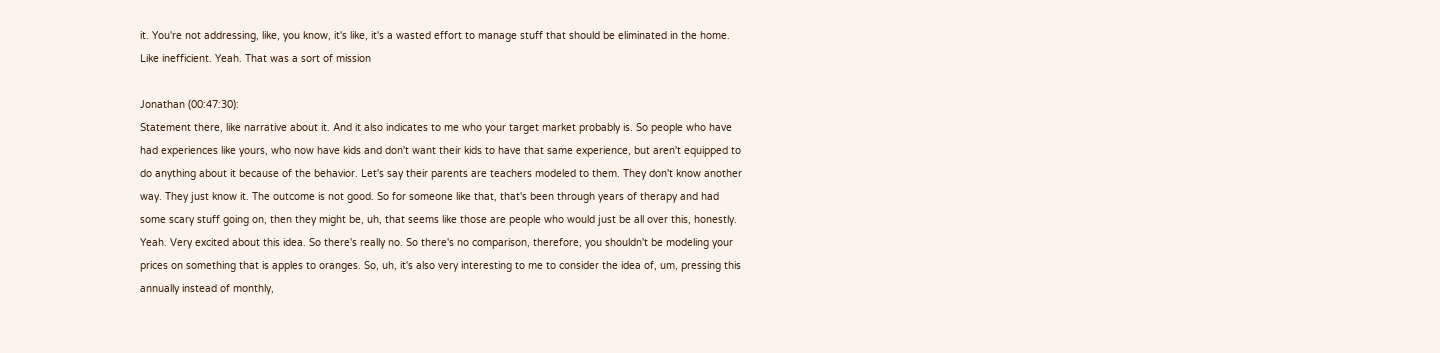it. You're not addressing, like, you know, it's like, it's a wasted effort to manage stuff that should be eliminated in the home. Like inefficient. Yeah. That was a sort of mission

Jonathan (00:47:30):
Statement there, like narrative about it. And it also indicates to me who your target market probably is. So people who have had experiences like yours, who now have kids and don't want their kids to have that same experience, but aren't equipped to do anything about it because of the behavior. Let's say their parents are teachers modeled to them. They don't know another way. They just know it. The outcome is not good. So for someone like that, that's been through years of therapy and had some scary stuff going on, then they might be, uh, that seems like those are people who would just be all over this, honestly. Yeah. Very excited about this idea. So there's really no. So there's no comparison, therefore, you shouldn't be modeling your prices on something that is apples to oranges. So, uh, it's also very interesting to me to consider the idea of, um, pressing this annually instead of monthly,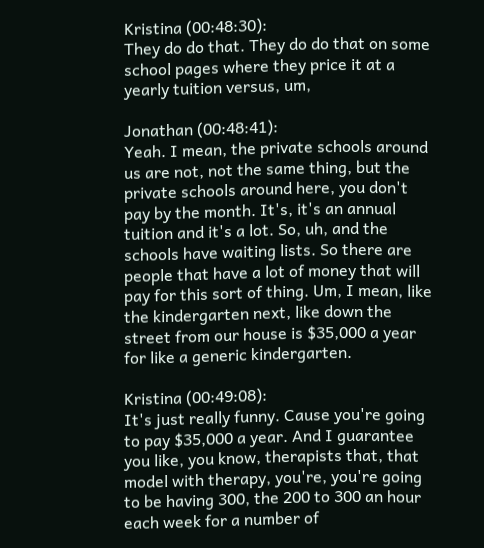Kristina (00:48:30):
They do do that. They do do that on some school pages where they price it at a yearly tuition versus, um,

Jonathan (00:48:41):
Yeah. I mean, the private schools around us are not, not the same thing, but the private schools around here, you don't pay by the month. It's, it's an annual tuition and it's a lot. So, uh, and the schools have waiting lists. So there are people that have a lot of money that will pay for this sort of thing. Um, I mean, like the kindergarten next, like down the street from our house is $35,000 a year for like a generic kindergarten.

Kristina (00:49:08):
It's just really funny. Cause you're going to pay $35,000 a year. And I guarantee you like, you know, therapists that, that model with therapy, you're, you're going to be having 300, the 200 to 300 an hour each week for a number of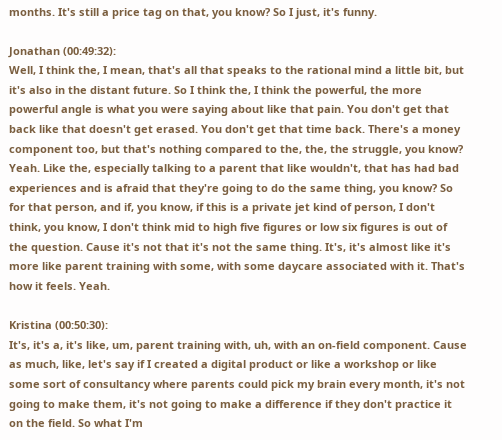months. It's still a price tag on that, you know? So I just, it's funny.

Jonathan (00:49:32):
Well, I think the, I mean, that's all that speaks to the rational mind a little bit, but it's also in the distant future. So I think the, I think the powerful, the more powerful angle is what you were saying about like that pain. You don't get that back like that doesn't get erased. You don't get that time back. There's a money component too, but that's nothing compared to the, the, the struggle, you know? Yeah. Like the, especially talking to a parent that like wouldn't, that has had bad experiences and is afraid that they're going to do the same thing, you know? So for that person, and if, you know, if this is a private jet kind of person, I don't think, you know, I don't think mid to high five figures or low six figures is out of the question. Cause it's not that it's not the same thing. It's, it's almost like it's more like parent training with some, with some daycare associated with it. That's how it feels. Yeah.

Kristina (00:50:30):
It's, it's a, it's like, um, parent training with, uh, with an on-field component. Cause as much, like, let's say if I created a digital product or like a workshop or like some sort of consultancy where parents could pick my brain every month, it's not going to make them, it's not going to make a difference if they don't practice it on the field. So what I'm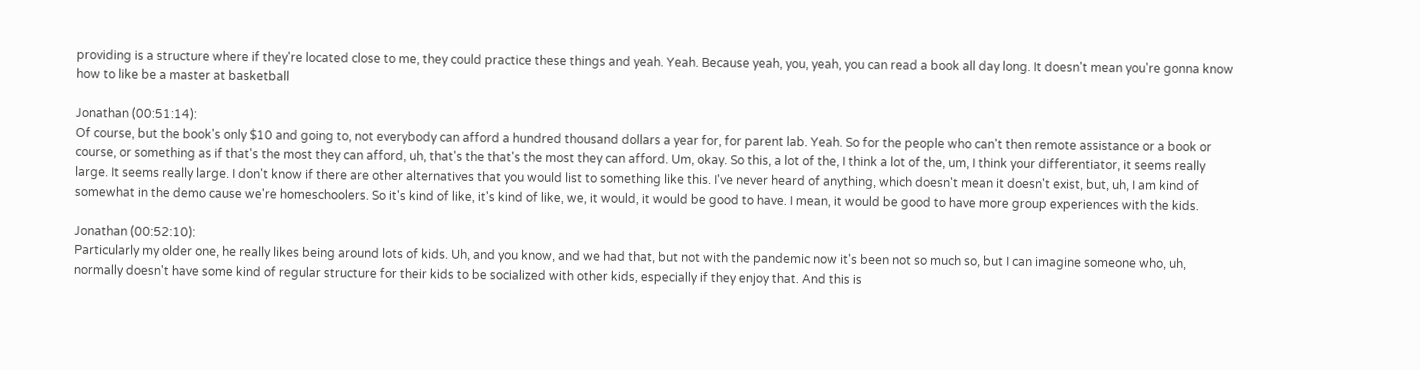providing is a structure where if they're located close to me, they could practice these things and yeah. Yeah. Because yeah, you, yeah, you can read a book all day long. It doesn't mean you're gonna know how to like be a master at basketball

Jonathan (00:51:14):
Of course, but the book's only $10 and going to, not everybody can afford a hundred thousand dollars a year for, for parent lab. Yeah. So for the people who can't then remote assistance or a book or course, or something as if that's the most they can afford, uh, that's the that's the most they can afford. Um, okay. So this, a lot of the, I think a lot of the, um, I think your differentiator, it seems really large. It seems really large. I don't know if there are other alternatives that you would list to something like this. I've never heard of anything, which doesn't mean it doesn't exist, but, uh, I am kind of somewhat in the demo cause we're homeschoolers. So it's kind of like, it's kind of like, we, it would, it would be good to have. I mean, it would be good to have more group experiences with the kids.

Jonathan (00:52:10):
Particularly my older one, he really likes being around lots of kids. Uh, and you know, and we had that, but not with the pandemic now it's been not so much so, but I can imagine someone who, uh, normally doesn't have some kind of regular structure for their kids to be socialized with other kids, especially if they enjoy that. And this is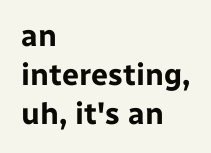an interesting, uh, it's an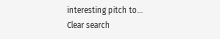interesting pitch to…
Clear search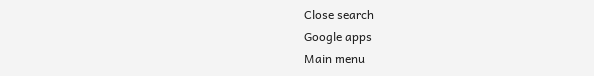Close search
Google apps
Main menu